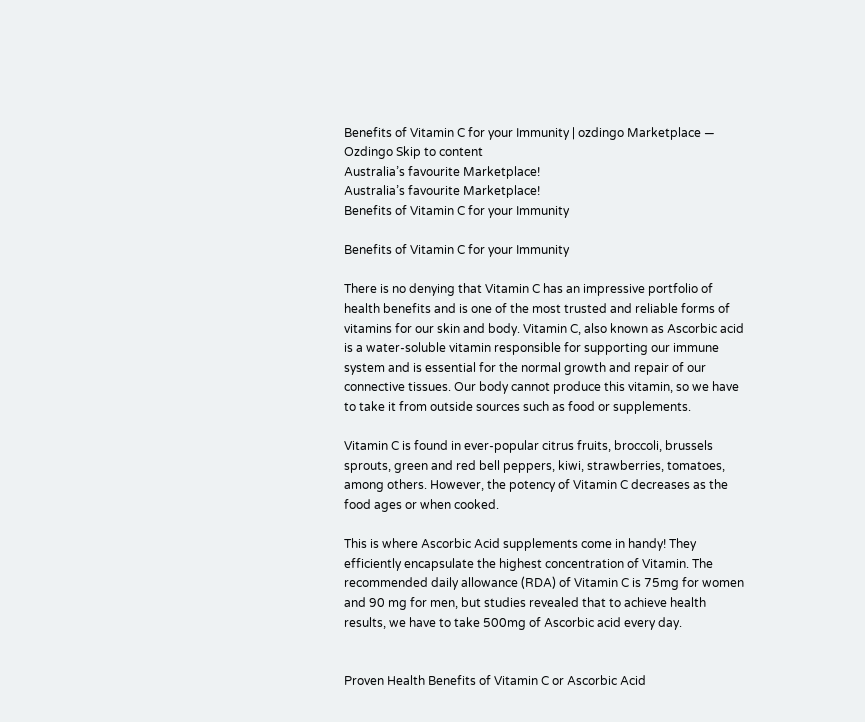Benefits of Vitamin C for your Immunity | ozdingo Marketplace — Ozdingo Skip to content
Australia’s favourite Marketplace!
Australia’s favourite Marketplace!
Benefits of Vitamin C for your Immunity

Benefits of Vitamin C for your Immunity

There is no denying that Vitamin C has an impressive portfolio of health benefits and is one of the most trusted and reliable forms of vitamins for our skin and body. Vitamin C, also known as Ascorbic acid is a water-soluble vitamin responsible for supporting our immune system and is essential for the normal growth and repair of our connective tissues. Our body cannot produce this vitamin, so we have to take it from outside sources such as food or supplements.

Vitamin C is found in ever-popular citrus fruits, broccoli, brussels sprouts, green and red bell peppers, kiwi, strawberries, tomatoes, among others. However, the potency of Vitamin C decreases as the food ages or when cooked.

This is where Ascorbic Acid supplements come in handy! They efficiently encapsulate the highest concentration of Vitamin. The recommended daily allowance (RDA) of Vitamin C is 75mg for women and 90 mg for men, but studies revealed that to achieve health results, we have to take 500mg of Ascorbic acid every day.


Proven Health Benefits of Vitamin C or Ascorbic Acid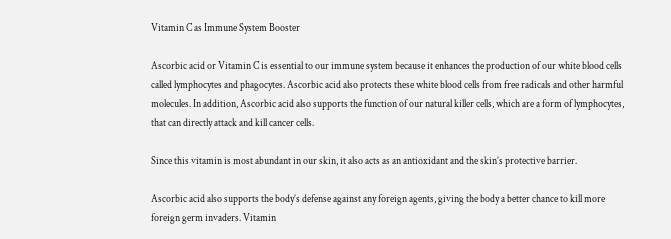Vitamin C as Immune System Booster

Ascorbic acid or Vitamin C is essential to our immune system because it enhances the production of our white blood cells called lymphocytes and phagocytes. Ascorbic acid also protects these white blood cells from free radicals and other harmful molecules. In addition, Ascorbic acid also supports the function of our natural killer cells, which are a form of lymphocytes, that can directly attack and kill cancer cells.

Since this vitamin is most abundant in our skin, it also acts as an antioxidant and the skin’s protective barrier.

Ascorbic acid also supports the body’s defense against any foreign agents, giving the body a better chance to kill more foreign germ invaders. Vitamin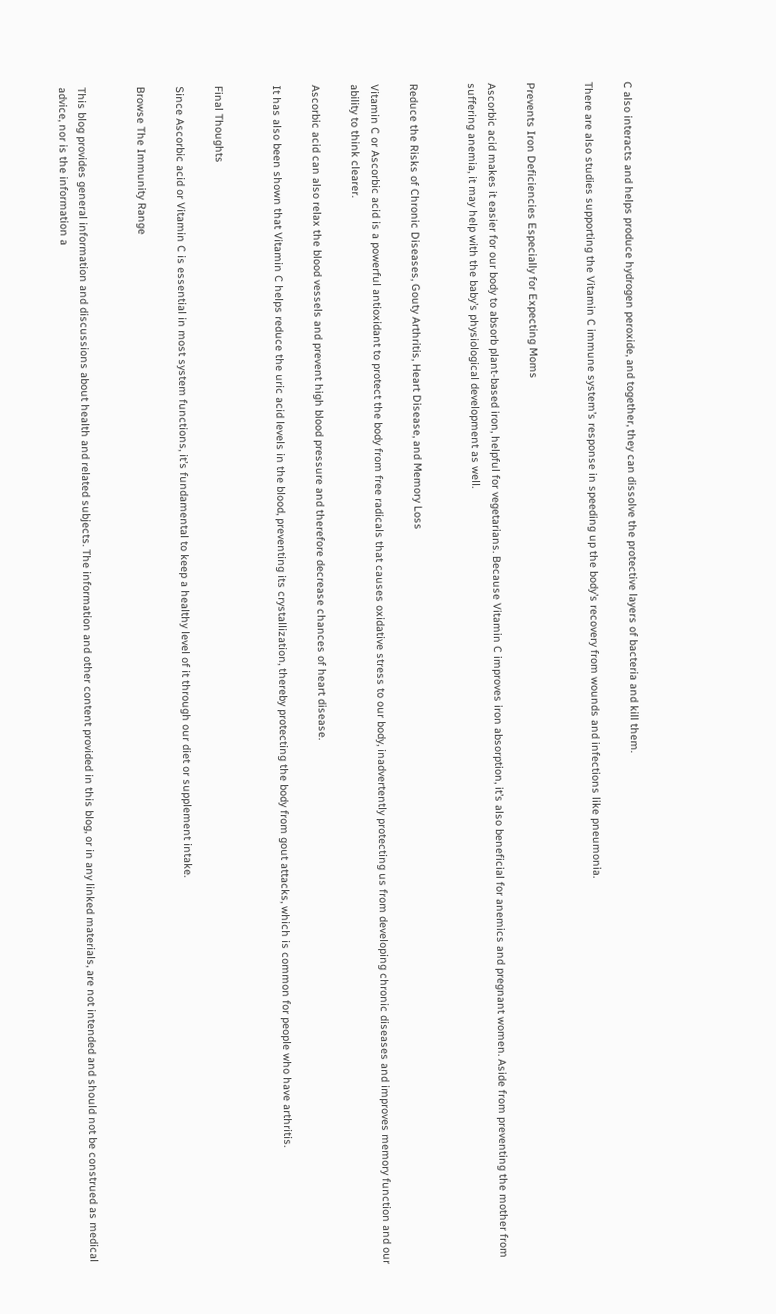C also interacts and helps produce hydrogen peroxide, and together, they can dissolve the protective layers of bacteria and kill them.

There are also studies supporting the Vitamin C immune system’s response in speeding up the body’s recovery from wounds and infections like pneumonia.


Prevents Iron Deficiencies Especially for Expecting Moms

Ascorbic acid makes it easier for our body to absorb plant-based iron, helpful for vegetarians. Because Vitamin C improves iron absorption, it’s also beneficial for anemics and pregnant women. Aside from preventing the mother from suffering anemia, it may help with the baby’s physiological development as well.


Reduce the Risks of Chronic Diseases, Gouty Arthritis, Heart Disease, and Memory Loss

Vitamin C or Ascorbic acid is a powerful antioxidant to protect the body from free radicals that causes oxidative stress to our body, inadvertently protecting us from developing chronic diseases and improves memory function and our ability to think clearer.

Ascorbic acid can also relax the blood vessels and prevent high blood pressure and therefore decrease chances of heart disease.

It has also been shown that Vitamin C helps reduce the uric acid levels in the blood, preventing its crystallization, thereby protecting the body from gout attacks, which is common for people who have arthritis.


Final Thoughts

Since Ascorbic acid or Vitamin C is essential in most system functions, it’s fundamental to keep a healthy level of it through our diet or supplement intake.

Browse The Immunity Range


This blog provides general information and discussions about health and related subjects. The information and other content provided in this blog, or in any linked materials, are not intended and should not be construed as medical advice, nor is the information a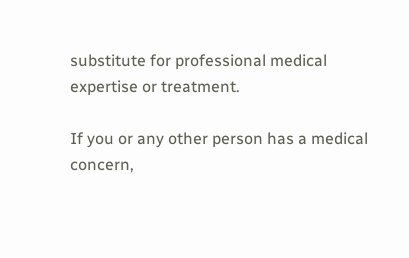substitute for professional medical expertise or treatment.

If you or any other person has a medical concern,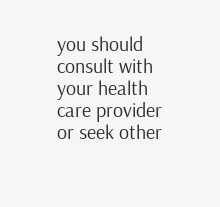you should consult with your health care provider or seek other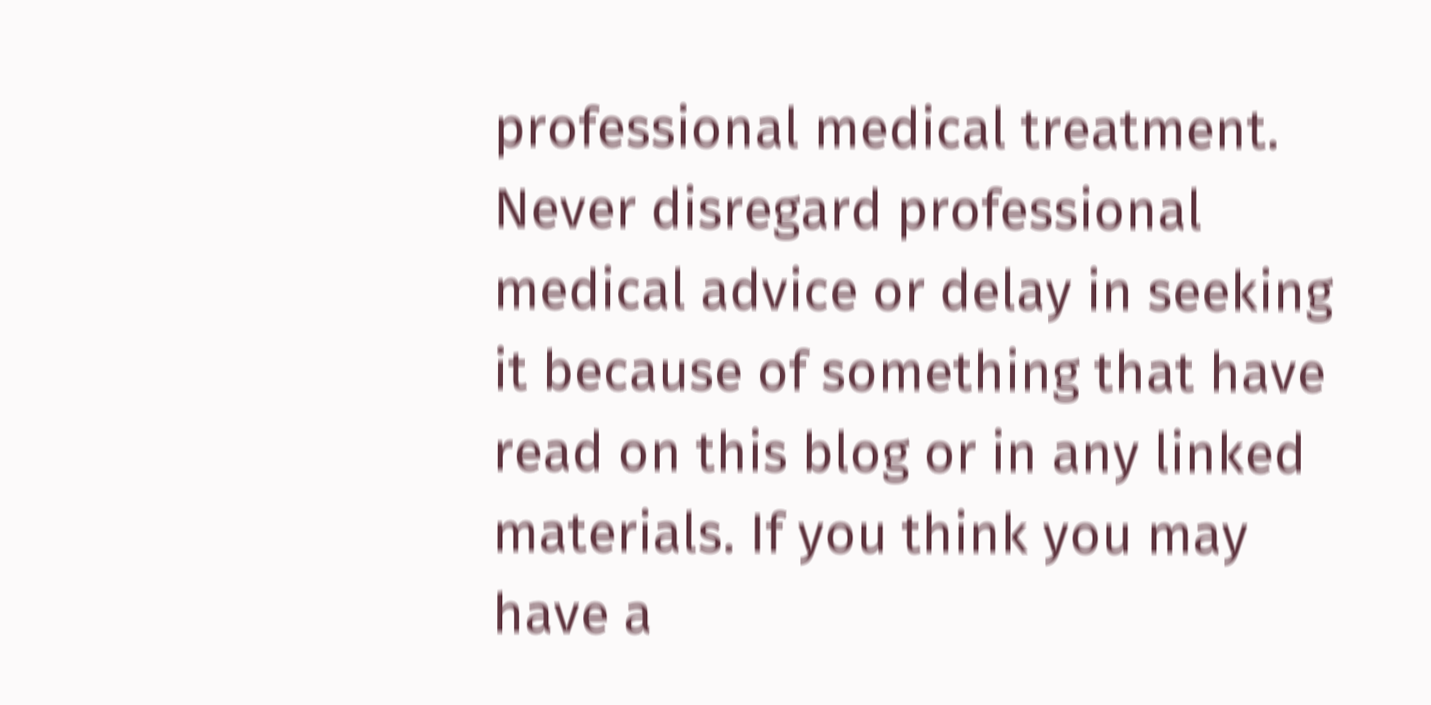professional medical treatment. Never disregard professional medical advice or delay in seeking it because of something that have read on this blog or in any linked materials. If you think you may have a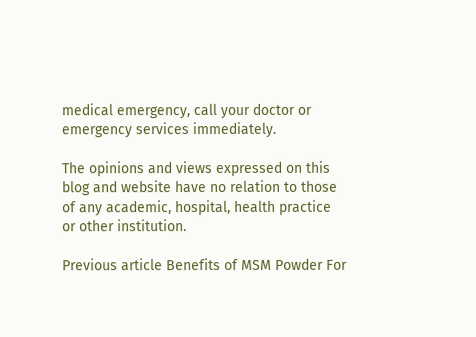medical emergency, call your doctor or emergency services immediately.

The opinions and views expressed on this blog and website have no relation to those of any academic, hospital, health practice or other institution.

Previous article Benefits of MSM Powder For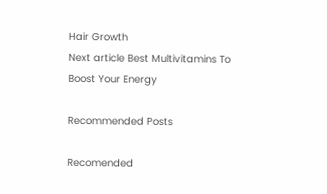Hair Growth
Next article Best Multivitamins To Boost Your Energy

Recommended Posts

Recomended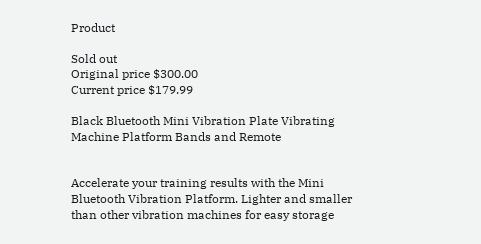Product

Sold out
Original price $300.00
Current price $179.99

Black Bluetooth Mini Vibration Plate Vibrating Machine Platform Bands and Remote


Accelerate your training results with the Mini Bluetooth Vibration Platform. Lighter and smaller than other vibration machines for easy storage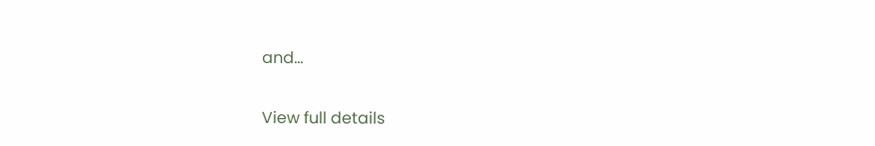and...

View full details